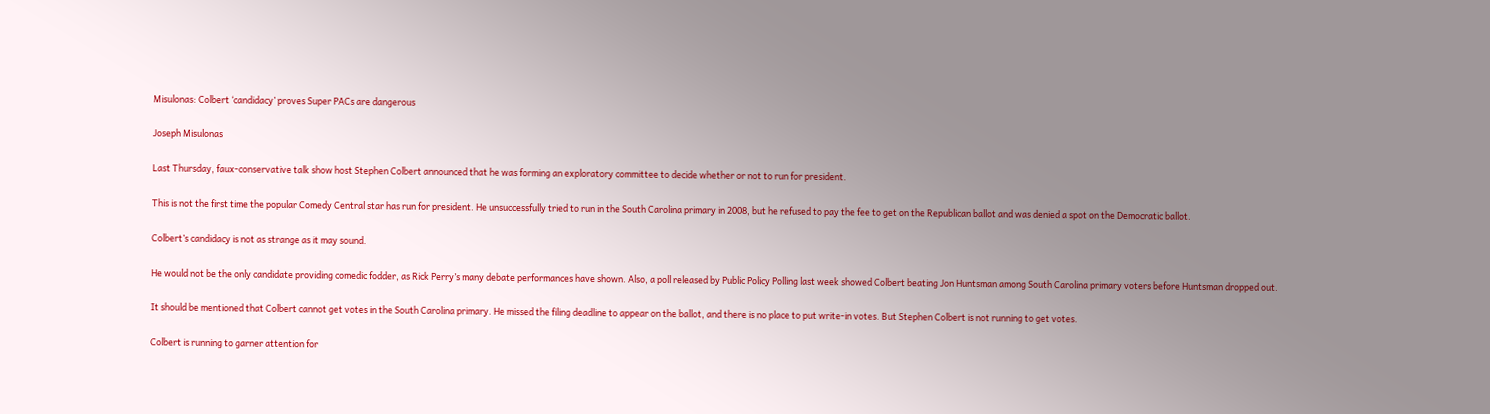Misulonas: Colbert ‘candidacy’ proves Super PACs are dangerous

Joseph Misulonas

Last Thursday, faux-conservative talk show host Stephen Colbert announced that he was forming an exploratory committee to decide whether or not to run for president.

This is not the first time the popular Comedy Central star has run for president. He unsuccessfully tried to run in the South Carolina primary in 2008, but he refused to pay the fee to get on the Republican ballot and was denied a spot on the Democratic ballot.

Colbert’s candidacy is not as strange as it may sound.

He would not be the only candidate providing comedic fodder, as Rick Perry’s many debate performances have shown. Also, a poll released by Public Policy Polling last week showed Colbert beating Jon Huntsman among South Carolina primary voters before Huntsman dropped out.

It should be mentioned that Colbert cannot get votes in the South Carolina primary. He missed the filing deadline to appear on the ballot, and there is no place to put write-in votes. But Stephen Colbert is not running to get votes.

Colbert is running to garner attention for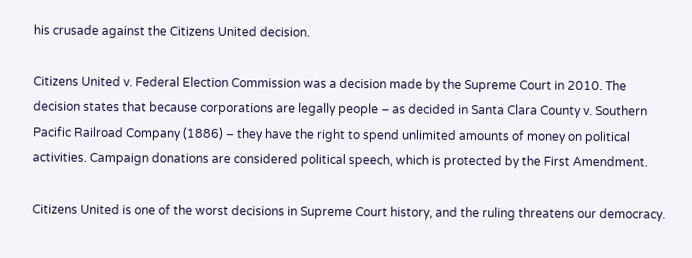his crusade against the Citizens United decision.

Citizens United v. Federal Election Commission was a decision made by the Supreme Court in 2010. The decision states that because corporations are legally people – as decided in Santa Clara County v. Southern Pacific Railroad Company (1886) – they have the right to spend unlimited amounts of money on political activities. Campaign donations are considered political speech, which is protected by the First Amendment.

Citizens United is one of the worst decisions in Supreme Court history, and the ruling threatens our democracy.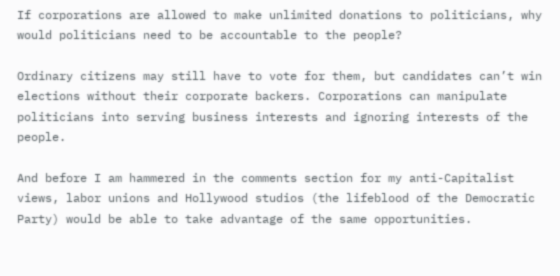If corporations are allowed to make unlimited donations to politicians, why would politicians need to be accountable to the people?

Ordinary citizens may still have to vote for them, but candidates can’t win elections without their corporate backers. Corporations can manipulate politicians into serving business interests and ignoring interests of the people.

And before I am hammered in the comments section for my anti-Capitalist views, labor unions and Hollywood studios (the lifeblood of the Democratic Party) would be able to take advantage of the same opportunities.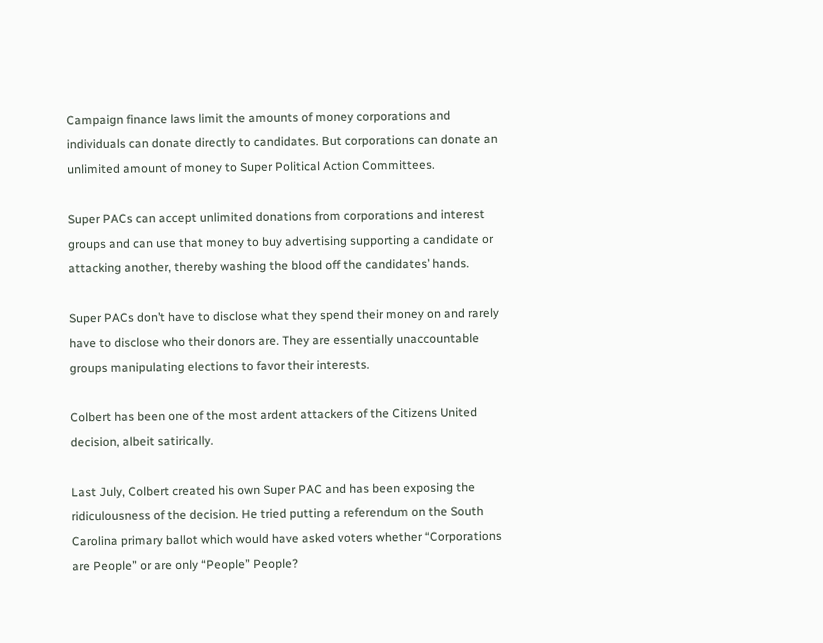Campaign finance laws limit the amounts of money corporations and individuals can donate directly to candidates. But corporations can donate an unlimited amount of money to Super Political Action Committees.

Super PACs can accept unlimited donations from corporations and interest groups and can use that money to buy advertising supporting a candidate or attacking another, thereby washing the blood off the candidates’ hands.

Super PACs don’t have to disclose what they spend their money on and rarely have to disclose who their donors are. They are essentially unaccountable groups manipulating elections to favor their interests.

Colbert has been one of the most ardent attackers of the Citizens United decision, albeit satirically.

Last July, Colbert created his own Super PAC and has been exposing the ridiculousness of the decision. He tried putting a referendum on the South Carolina primary ballot which would have asked voters whether “Corporations are People” or are only “People” People?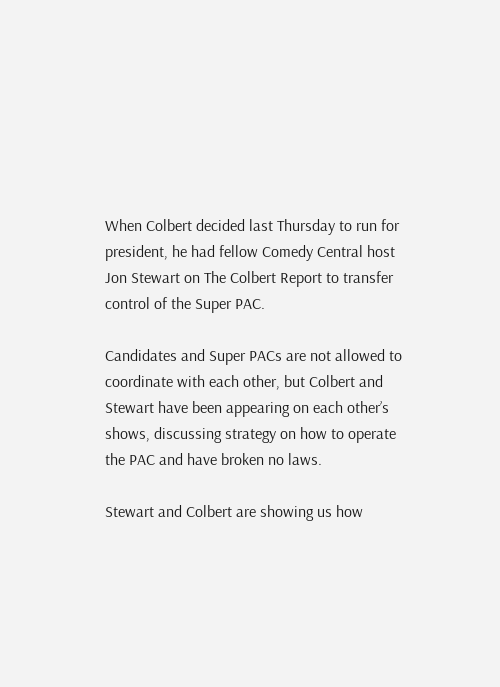When Colbert decided last Thursday to run for president, he had fellow Comedy Central host Jon Stewart on The Colbert Report to transfer control of the Super PAC.

Candidates and Super PACs are not allowed to coordinate with each other, but Colbert and Stewart have been appearing on each other’s shows, discussing strategy on how to operate the PAC and have broken no laws.

Stewart and Colbert are showing us how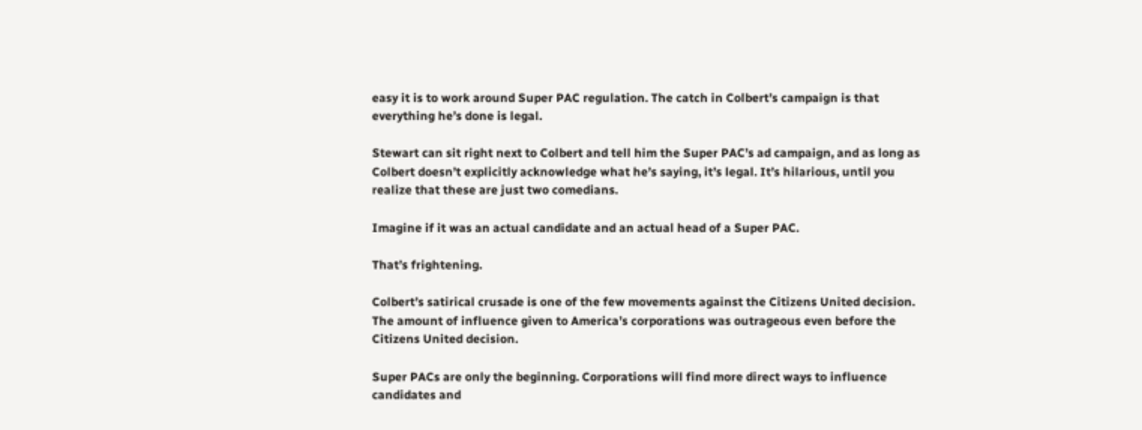easy it is to work around Super PAC regulation. The catch in Colbert’s campaign is that everything he’s done is legal.

Stewart can sit right next to Colbert and tell him the Super PAC’s ad campaign, and as long as Colbert doesn’t explicitly acknowledge what he’s saying, it’s legal. It’s hilarious, until you realize that these are just two comedians.

Imagine if it was an actual candidate and an actual head of a Super PAC.

That’s frightening.

Colbert’s satirical crusade is one of the few movements against the Citizens United decision. The amount of influence given to America’s corporations was outrageous even before the Citizens United decision.

Super PACs are only the beginning. Corporations will find more direct ways to influence candidates and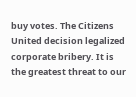buy votes. The Citizens United decision legalized corporate bribery. It is the greatest threat to our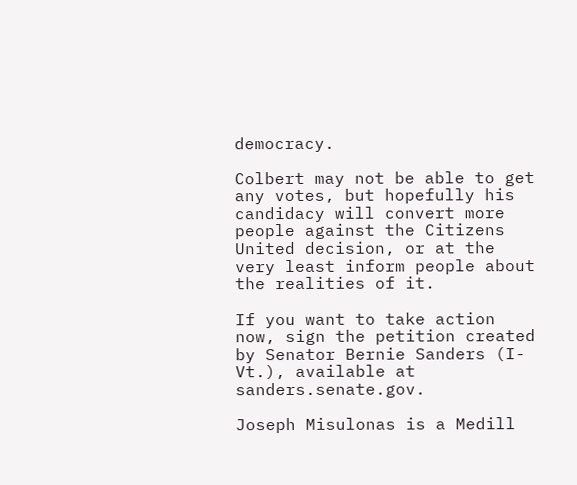democracy.

Colbert may not be able to get any votes, but hopefully his candidacy will convert more people against the Citizens United decision, or at the very least inform people about the realities of it.

If you want to take action now, sign the petition created by Senator Bernie Sanders (I-Vt.), available at sanders.senate.gov.

Joseph Misulonas is a Medill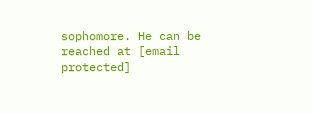sophomore. He can be reached at [email protected]